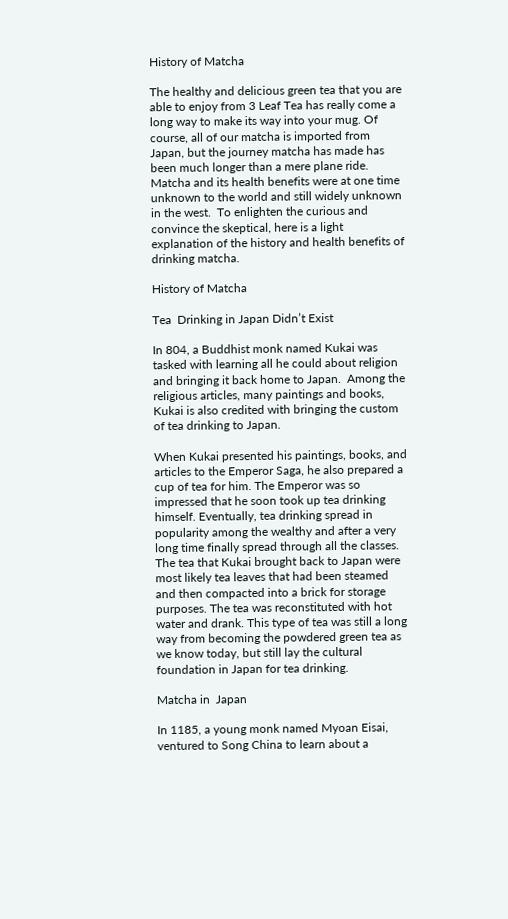History of Matcha

The healthy and delicious green tea that you are able to enjoy from 3 Leaf Tea has really come a long way to make its way into your mug. Of course, all of our matcha is imported from Japan, but the journey matcha has made has been much longer than a mere plane ride. Matcha and its health benefits were at one time unknown to the world and still widely unknown in the west.  To enlighten the curious and convince the skeptical, here is a light explanation of the history and health benefits of drinking matcha.

History of Matcha

Tea  Drinking in Japan Didn’t Exist

In 804, a Buddhist monk named Kukai was tasked with learning all he could about religion and bringing it back home to Japan.  Among the religious articles, many paintings and books, Kukai is also credited with bringing the custom of tea drinking to Japan.

When Kukai presented his paintings, books, and articles to the Emperor Saga, he also prepared a cup of tea for him. The Emperor was so impressed that he soon took up tea drinking himself. Eventually, tea drinking spread in popularity among the wealthy and after a very long time finally spread through all the classes. The tea that Kukai brought back to Japan were most likely tea leaves that had been steamed and then compacted into a brick for storage purposes. The tea was reconstituted with hot water and drank. This type of tea was still a long way from becoming the powdered green tea as we know today, but still lay the cultural foundation in Japan for tea drinking.

Matcha in  Japan

In 1185, a young monk named Myoan Eisai, ventured to Song China to learn about a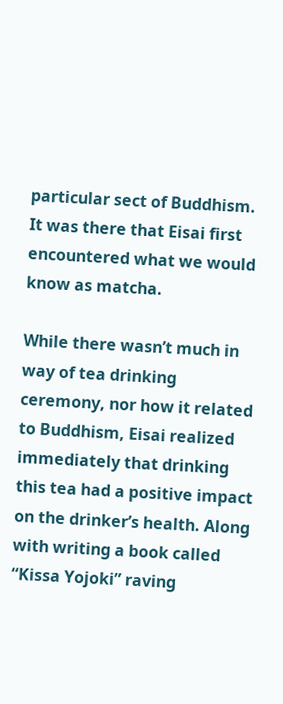particular sect of Buddhism. It was there that Eisai first encountered what we would know as matcha.

While there wasn’t much in way of tea drinking ceremony, nor how it related to Buddhism, Eisai realized immediately that drinking this tea had a positive impact on the drinker’s health. Along with writing a book called “Kissa Yojoki” raving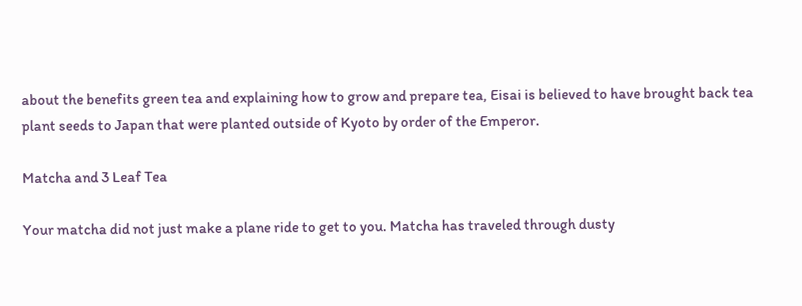about the benefits green tea and explaining how to grow and prepare tea, Eisai is believed to have brought back tea plant seeds to Japan that were planted outside of Kyoto by order of the Emperor.

Matcha and 3 Leaf Tea

Your matcha did not just make a plane ride to get to you. Matcha has traveled through dusty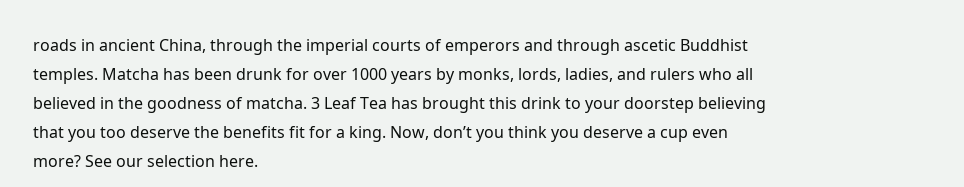roads in ancient China, through the imperial courts of emperors and through ascetic Buddhist temples. Matcha has been drunk for over 1000 years by monks, lords, ladies, and rulers who all believed in the goodness of matcha. 3 Leaf Tea has brought this drink to your doorstep believing that you too deserve the benefits fit for a king. Now, don’t you think you deserve a cup even more? See our selection here.